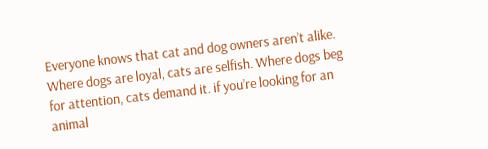Everyone knows that cat and dog owners aren’t alike. Where dogs are loyal, cats are selfish. Where dogs beg for attention, cats demand it. if you’re looking for an animal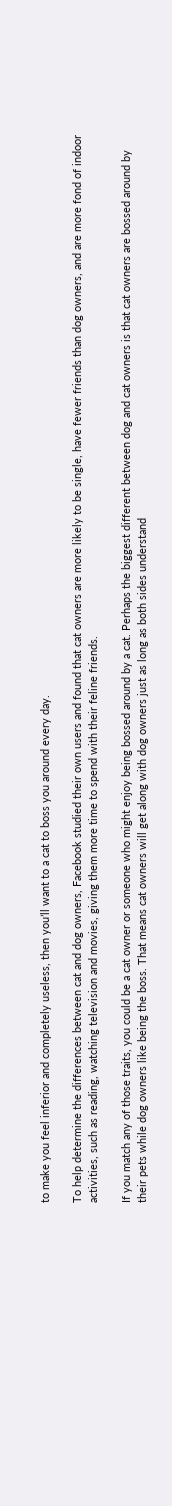to make you feel inferior and completely useless, then you’ll want to a cat to boss you around every day.

To help determine the differences between cat and dog owners, Facebook studied their own users and found that cat owners are more likely to be single, have fewer friends than dog owners, and are more fond of indoor activities, such as reading, watching television and movies, giving them more time to spend with their feline friends.

If you match any of those traits, you could be a cat owner or someone who might enjoy being bossed around by a cat. Perhaps the biggest different between dog and cat owners is that cat owners are bossed around by their pets while dog owners like being the boss. That means cat owners will get along with dog owners just as long as both sides understand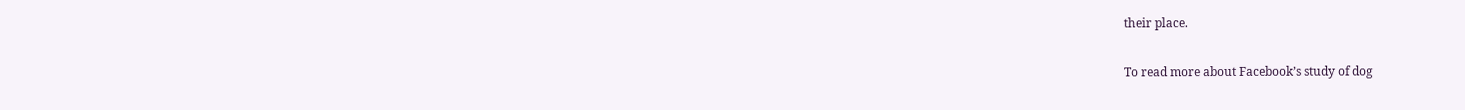their place.

To read more about Facebook’s study of dog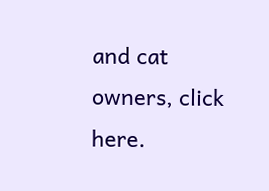and cat owners, click here.